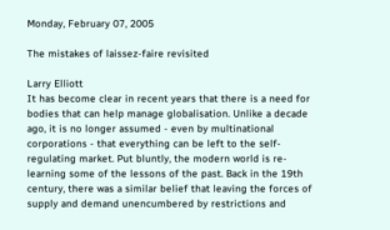Monday, February 07, 2005

The mistakes of laissez-faire revisited

Larry Elliott
It has become clear in recent years that there is a need for bodies that can help manage globalisation. Unlike a decade ago, it is no longer assumed - even by multinational corporations - that everything can be left to the self-regulating market. Put bluntly, the modern world is re-learning some of the lessons of the past. Back in the 19th century, there was a similar belief that leaving the forces of supply and demand unencumbered by restrictions and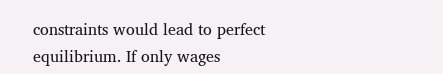constraints would lead to perfect equilibrium. If only wages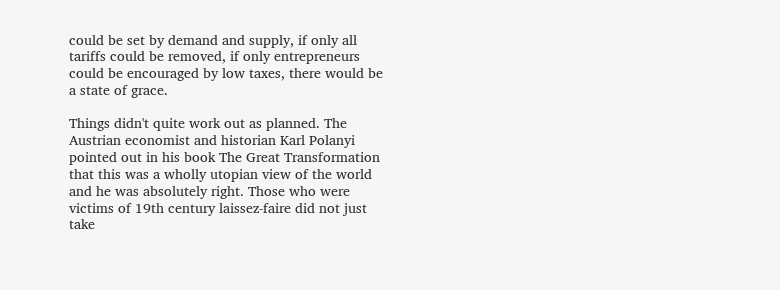could be set by demand and supply, if only all tariffs could be removed, if only entrepreneurs could be encouraged by low taxes, there would be a state of grace.

Things didn't quite work out as planned. The Austrian economist and historian Karl Polanyi pointed out in his book The Great Transformation that this was a wholly utopian view of the world and he was absolutely right. Those who were victims of 19th century laissez-faire did not just take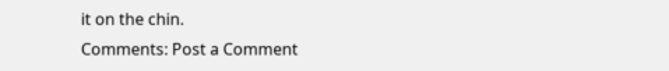it on the chin.
Comments: Post a Comment